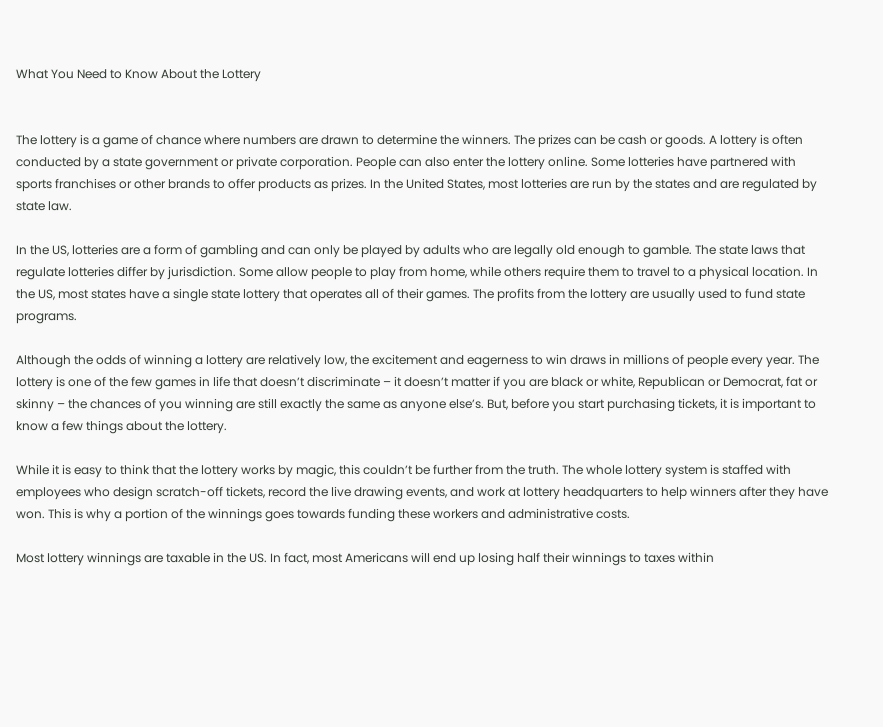What You Need to Know About the Lottery


The lottery is a game of chance where numbers are drawn to determine the winners. The prizes can be cash or goods. A lottery is often conducted by a state government or private corporation. People can also enter the lottery online. Some lotteries have partnered with sports franchises or other brands to offer products as prizes. In the United States, most lotteries are run by the states and are regulated by state law.

In the US, lotteries are a form of gambling and can only be played by adults who are legally old enough to gamble. The state laws that regulate lotteries differ by jurisdiction. Some allow people to play from home, while others require them to travel to a physical location. In the US, most states have a single state lottery that operates all of their games. The profits from the lottery are usually used to fund state programs.

Although the odds of winning a lottery are relatively low, the excitement and eagerness to win draws in millions of people every year. The lottery is one of the few games in life that doesn’t discriminate – it doesn’t matter if you are black or white, Republican or Democrat, fat or skinny – the chances of you winning are still exactly the same as anyone else’s. But, before you start purchasing tickets, it is important to know a few things about the lottery.

While it is easy to think that the lottery works by magic, this couldn’t be further from the truth. The whole lottery system is staffed with employees who design scratch-off tickets, record the live drawing events, and work at lottery headquarters to help winners after they have won. This is why a portion of the winnings goes towards funding these workers and administrative costs.

Most lottery winnings are taxable in the US. In fact, most Americans will end up losing half their winnings to taxes within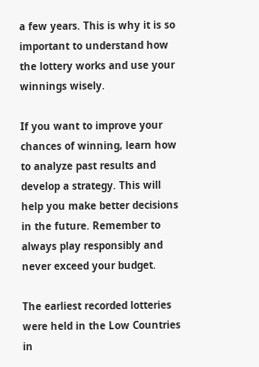a few years. This is why it is so important to understand how the lottery works and use your winnings wisely.

If you want to improve your chances of winning, learn how to analyze past results and develop a strategy. This will help you make better decisions in the future. Remember to always play responsibly and never exceed your budget.

The earliest recorded lotteries were held in the Low Countries in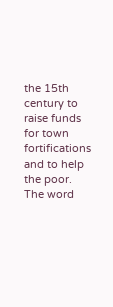the 15th century to raise funds for town fortifications and to help the poor. The word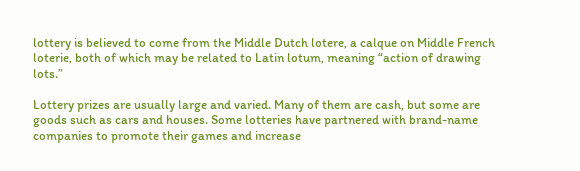lottery is believed to come from the Middle Dutch lotere, a calque on Middle French loterie, both of which may be related to Latin lotum, meaning “action of drawing lots.”

Lottery prizes are usually large and varied. Many of them are cash, but some are goods such as cars and houses. Some lotteries have partnered with brand-name companies to promote their games and increase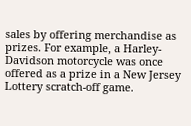sales by offering merchandise as prizes. For example, a Harley-Davidson motorcycle was once offered as a prize in a New Jersey Lottery scratch-off game.